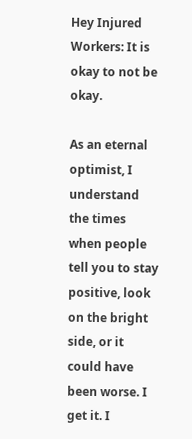Hey Injured Workers: It is okay to not be okay.

As an eternal optimist, I understand the times when people tell you to stay positive, look on the bright side, or it could have been worse. I get it. I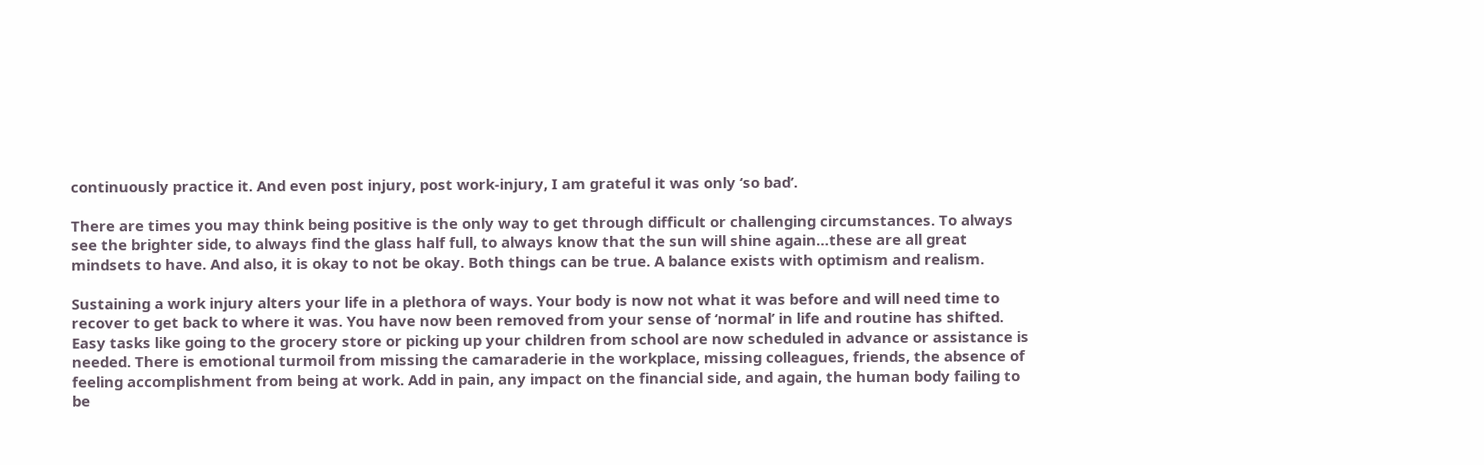continuously practice it. And even post injury, post work-injury, I am grateful it was only ‘so bad’.

There are times you may think being positive is the only way to get through difficult or challenging circumstances. To always see the brighter side, to always find the glass half full, to always know that the sun will shine again…these are all great mindsets to have. And also, it is okay to not be okay. Both things can be true. A balance exists with optimism and realism.

Sustaining a work injury alters your life in a plethora of ways. Your body is now not what it was before and will need time to recover to get back to where it was. You have now been removed from your sense of ‘normal’ in life and routine has shifted. Easy tasks like going to the grocery store or picking up your children from school are now scheduled in advance or assistance is needed. There is emotional turmoil from missing the camaraderie in the workplace, missing colleagues, friends, the absence of feeling accomplishment from being at work. Add in pain, any impact on the financial side, and again, the human body failing to be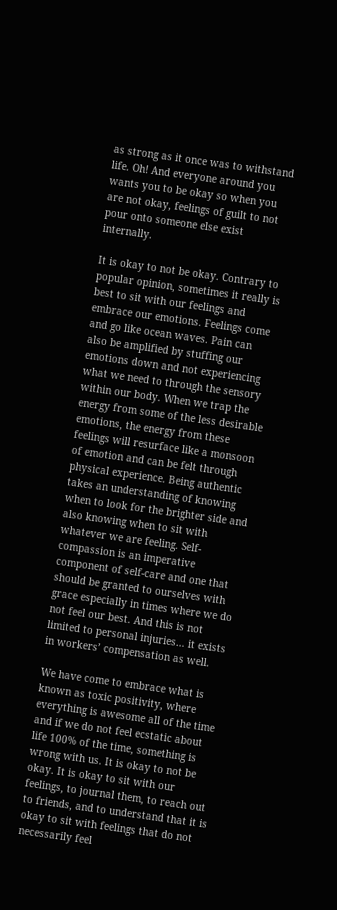as strong as it once was to withstand life. Oh! And everyone around you wants you to be okay so when you are not okay, feelings of guilt to not pour onto someone else exist internally.

It is okay to not be okay. Contrary to popular opinion, sometimes it really is best to sit with our feelings and embrace our emotions. Feelings come and go like ocean waves. Pain can also be amplified by stuffing our emotions down and not experiencing what we need to through the sensory within our body. When we trap the energy from some of the less desirable emotions, the energy from these feelings will resurface like a monsoon of emotion and can be felt through physical experience. Being authentic takes an understanding of knowing when to look for the brighter side and also knowing when to sit with whatever we are feeling. Self-compassion is an imperative component of self-care and one that should be granted to ourselves with grace especially in times where we do not feel our best. And this is not limited to personal injuries… it exists in workers’ compensation as well.

We have come to embrace what is known as toxic positivity, where everything is awesome all of the time and if we do not feel ecstatic about life 100% of the time, something is wrong with us. It is okay to not be okay. It is okay to sit with our feelings, to journal them, to reach out to friends, and to understand that it is okay to sit with feelings that do not necessarily feel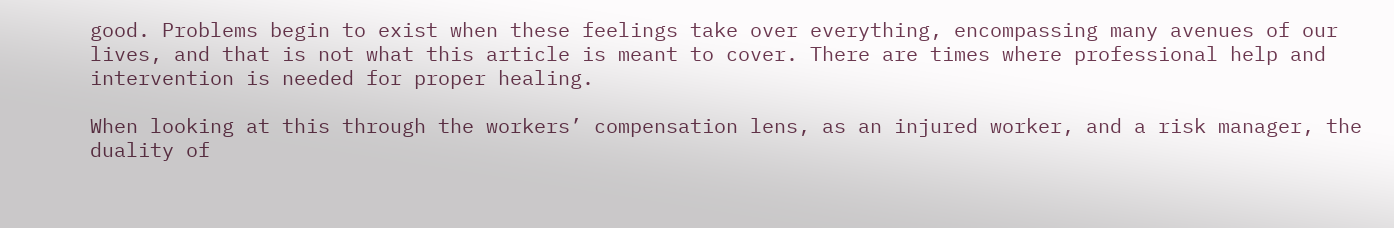good. Problems begin to exist when these feelings take over everything, encompassing many avenues of our lives, and that is not what this article is meant to cover. There are times where professional help and intervention is needed for proper healing.

When looking at this through the workers’ compensation lens, as an injured worker, and a risk manager, the duality of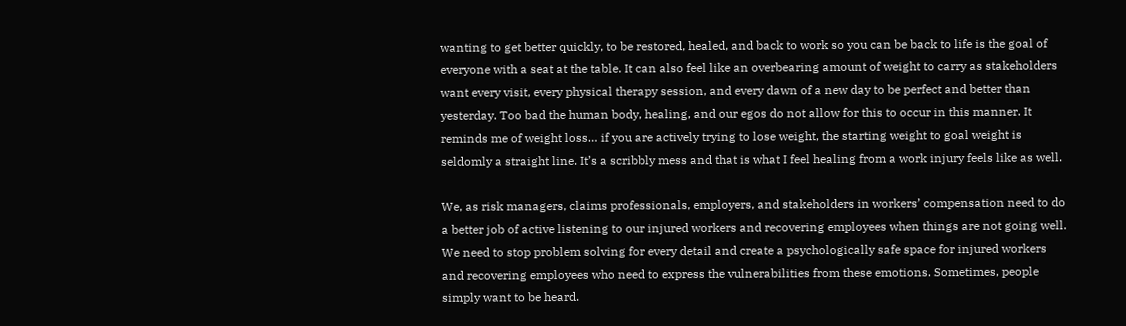wanting to get better quickly, to be restored, healed, and back to work so you can be back to life is the goal of everyone with a seat at the table. It can also feel like an overbearing amount of weight to carry as stakeholders want every visit, every physical therapy session, and every dawn of a new day to be perfect and better than yesterday. Too bad the human body, healing, and our egos do not allow for this to occur in this manner. It reminds me of weight loss… if you are actively trying to lose weight, the starting weight to goal weight is seldomly a straight line. It’s a scribbly mess and that is what I feel healing from a work injury feels like as well.

We, as risk managers, claims professionals, employers, and stakeholders in workers’ compensation need to do a better job of active listening to our injured workers and recovering employees when things are not going well. We need to stop problem solving for every detail and create a psychologically safe space for injured workers and recovering employees who need to express the vulnerabilities from these emotions. Sometimes, people simply want to be heard.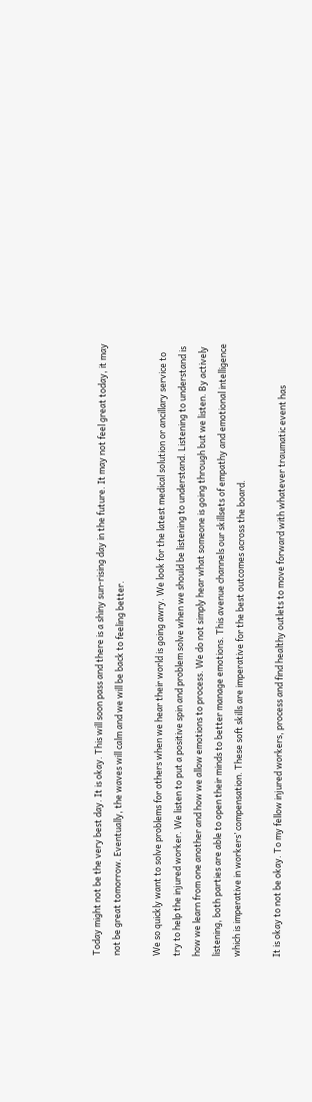Today might not be the very best day. It is okay. This will soon pass and there is a shiny sun-rising day in the future. It may not feel great today, it may not be great tomorrow. Eventually, the waves will calm and we will be back to feeling better.

We so quickly want to solve problems for others when we hear their world is going awry. We look for the latest medical solution or ancillary service to try to help the injured worker. We listen to put a positive spin and problem solve when we should be listening to understand. Listening to understand is how we learn from one another and how we allow emotions to process. We do not simply hear what someone is going through but we listen. By actively listening, both parties are able to open their minds to better manage emotions. This avenue channels our skillsets of empathy and emotional intelligence which is imperative in workers’ compensation. These soft skills are imperative for the best outcomes across the board.

It is okay to not be okay. To my fellow injured workers, process and find healthy outlets to move forward with whatever traumatic event has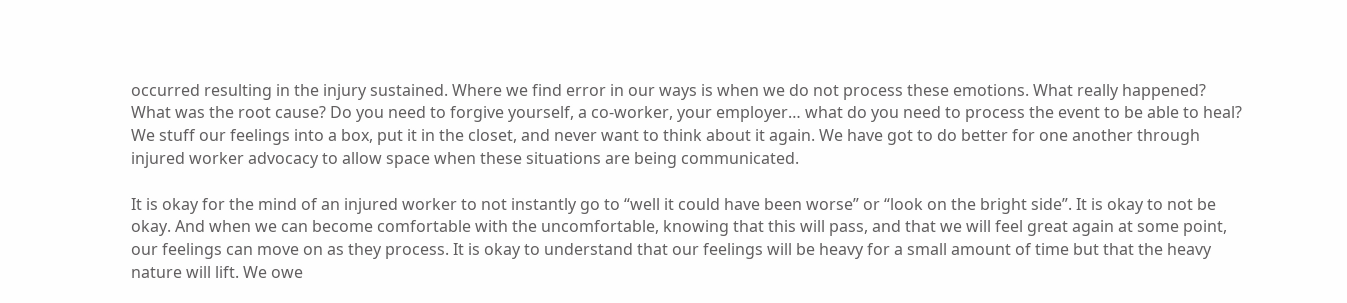occurred resulting in the injury sustained. Where we find error in our ways is when we do not process these emotions. What really happened? What was the root cause? Do you need to forgive yourself, a co-worker, your employer… what do you need to process the event to be able to heal? We stuff our feelings into a box, put it in the closet, and never want to think about it again. We have got to do better for one another through injured worker advocacy to allow space when these situations are being communicated.

It is okay for the mind of an injured worker to not instantly go to “well it could have been worse” or “look on the bright side”. It is okay to not be okay. And when we can become comfortable with the uncomfortable, knowing that this will pass, and that we will feel great again at some point, our feelings can move on as they process. It is okay to understand that our feelings will be heavy for a small amount of time but that the heavy nature will lift. We owe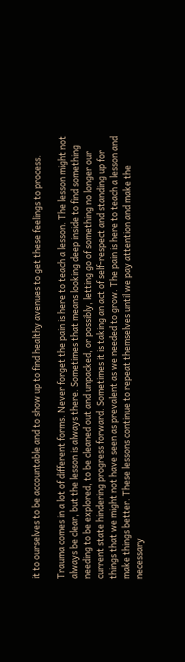it to ourselves to be accountable and to show up to find healthy avenues to get these feelings to process.

Trauma comes in a lot of different forms. Never forget the pain is here to teach a lesson. The lesson might not always be clear, but the lesson is always there. Sometimes that means looking deep inside to find something needing to be explored, to be cleaned out and unpacked, or possibly, letting go of something no longer our current state hindering progress forward. Sometimes it is taking an act of self-respect and standing up for things that we might not have seen as prevalent as we needed to grow. The pain is here to teach a lesson and make things better. These lessons continue to repeat themselves until we pay attention and make the necessary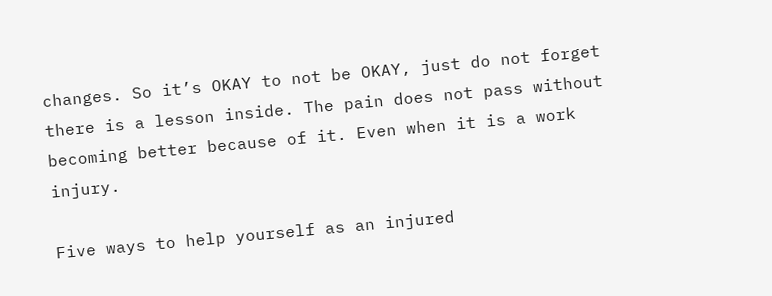changes. So it’s OKAY to not be OKAY, just do not forget there is a lesson inside. The pain does not pass without becoming better because of it. Even when it is a work injury.

Five ways to help yourself as an injured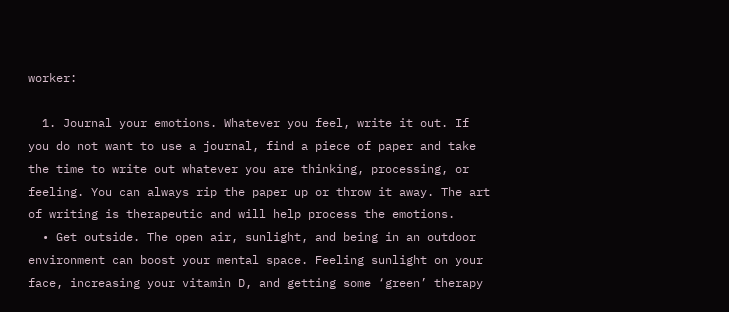worker:

  1. Journal your emotions. Whatever you feel, write it out. If you do not want to use a journal, find a piece of paper and take the time to write out whatever you are thinking, processing, or feeling. You can always rip the paper up or throw it away. The art of writing is therapeutic and will help process the emotions.
  • Get outside. The open air, sunlight, and being in an outdoor environment can boost your mental space. Feeling sunlight on your face, increasing your vitamin D, and getting some ‘green’ therapy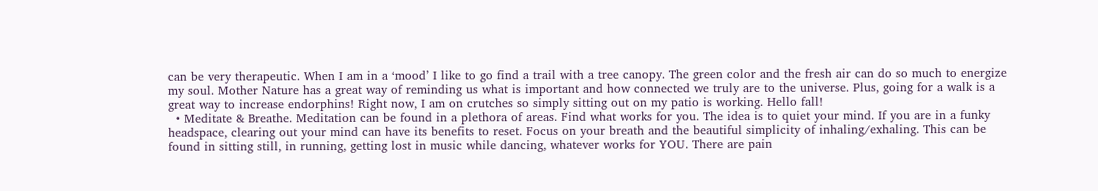can be very therapeutic. When I am in a ‘mood’ I like to go find a trail with a tree canopy. The green color and the fresh air can do so much to energize my soul. Mother Nature has a great way of reminding us what is important and how connected we truly are to the universe. Plus, going for a walk is a great way to increase endorphins! Right now, I am on crutches so simply sitting out on my patio is working. Hello fall!
  • Meditate & Breathe. Meditation can be found in a plethora of areas. Find what works for you. The idea is to quiet your mind. If you are in a funky headspace, clearing out your mind can have its benefits to reset. Focus on your breath and the beautiful simplicity of inhaling/exhaling. This can be found in sitting still, in running, getting lost in music while dancing, whatever works for YOU. There are pain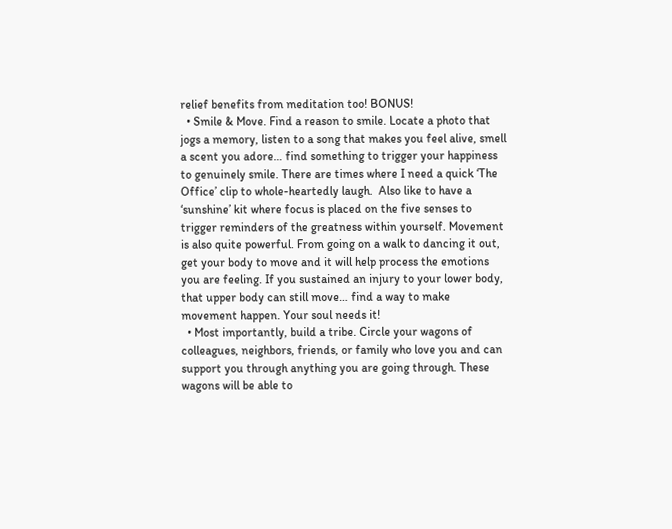relief benefits from meditation too! BONUS!
  • Smile & Move. Find a reason to smile. Locate a photo that jogs a memory, listen to a song that makes you feel alive, smell a scent you adore… find something to trigger your happiness to genuinely smile. There are times where I need a quick ‘The Office’ clip to whole-heartedly laugh.  Also like to have a ‘sunshine’ kit where focus is placed on the five senses to trigger reminders of the greatness within yourself. Movement is also quite powerful. From going on a walk to dancing it out, get your body to move and it will help process the emotions you are feeling. If you sustained an injury to your lower body, that upper body can still move… find a way to make movement happen. Your soul needs it!
  • Most importantly, build a tribe. Circle your wagons of colleagues, neighbors, friends, or family who love you and can support you through anything you are going through. These wagons will be able to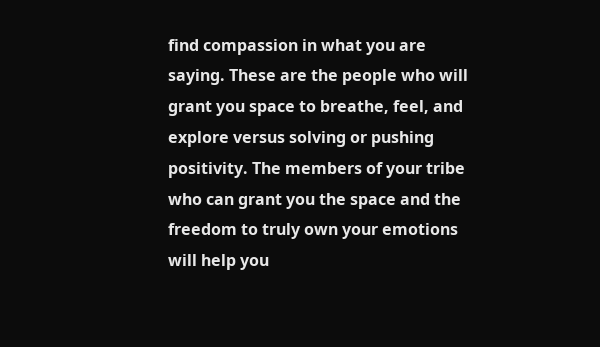find compassion in what you are saying. These are the people who will grant you space to breathe, feel, and explore versus solving or pushing positivity. The members of your tribe who can grant you the space and the freedom to truly own your emotions will help you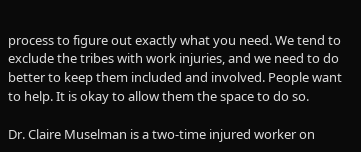process to figure out exactly what you need. We tend to exclude the tribes with work injuries, and we need to do better to keep them included and involved. People want to help. It is okay to allow them the space to do so.

Dr. Claire Muselman is a two-time injured worker on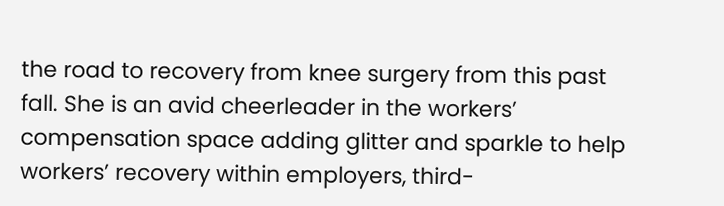the road to recovery from knee surgery from this past fall. She is an avid cheerleader in the workers’ compensation space adding glitter and sparkle to help workers’ recovery within employers, third-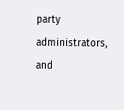party administrators, and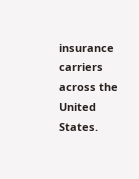insurance carriers across the United States.